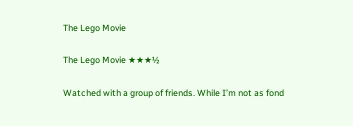The Lego Movie

The Lego Movie ★★★½

Watched with a group of friends. While I’m not as fond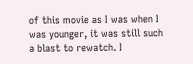of this movie as I was when I was younger, it was still such a blast to rewatch. I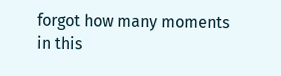forgot how many moments in this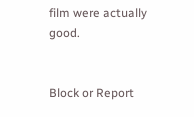film were actually good.


Block or Report